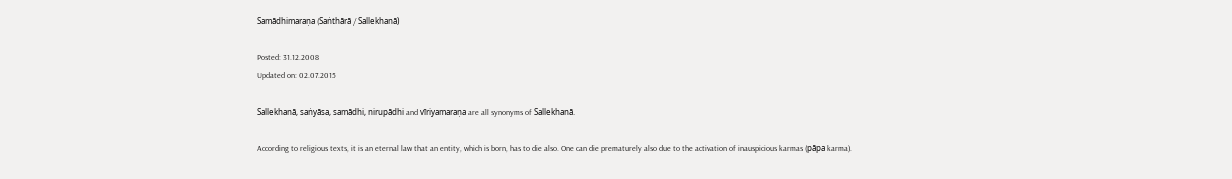Samādhimaraṇa (Saṅthārā / Sallekhanā)

Posted: 31.12.2008
Updated on: 02.07.2015

Sallekhanā, saṅyāsa, samādhi, nirupādhi and vīriyamaraṇa are all synonyms of Sallekhanā.

According to religious texts, it is an eternal law that an entity, which is born, has to die also. One can die prematurely also due to the activation of inauspicious karmas (pāpa karma).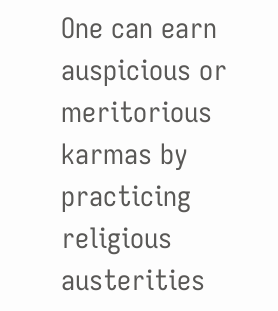One can earn auspicious or meritorious karmas by practicing religious austerities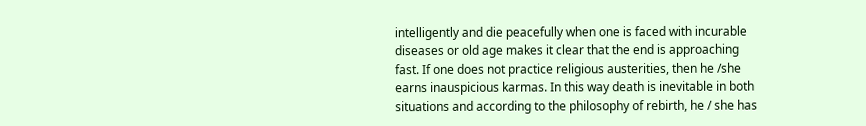intelligently and die peacefully when one is faced with incurable diseases or old age makes it clear that the end is approaching fast. If one does not practice religious austerities, then he /she earns inauspicious karmas. In this way death is inevitable in both situations and according to the philosophy of rebirth, he / she has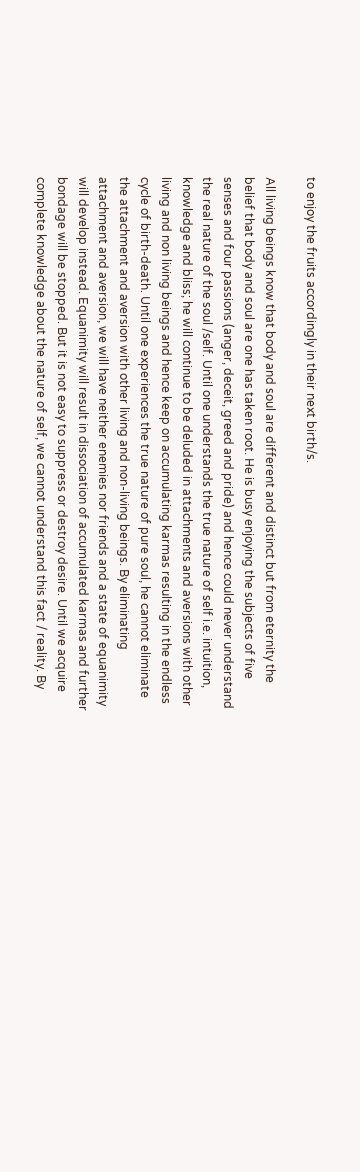to enjoy the fruits accordingly in their next birth/s.

All living beings know that body and soul are different and distinct but from eternity the belief that body and soul are one has taken root. He is busy enjoying the subjects of five senses and four passions (anger, deceit, greed and pride) and hence could never understand the real nature of the soul /self. Until one understands the true nature of self i.e. intuition, knowledge and bliss; he will continue to be deluded in attachments and aversions with other living and non living beings and hence keep on accumulating karmas resulting in the endless cycle of birth-death. Until one experiences the true nature of pure soul, he cannot eliminate the attachment and aversion with other living and non-living beings. By eliminating attachment and aversion, we will have neither enemies nor friends and a state of equanimity will develop instead. Equanimity will result in dissociation of accumulated karmas and further bondage will be stopped. But it is not easy to suppress or destroy desire. Until we acquire complete knowledge about the nature of self, we cannot understand this fact / reality. By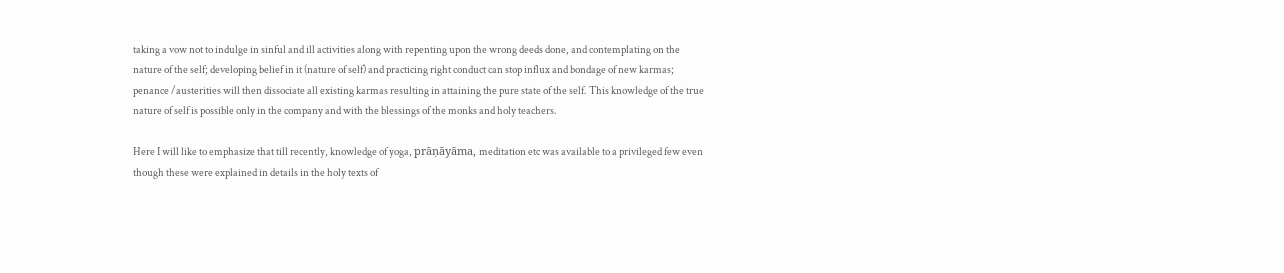taking a vow not to indulge in sinful and ill activities along with repenting upon the wrong deeds done, and contemplating on the nature of the self; developing belief in it (nature of self) and practicing right conduct can stop influx and bondage of new karmas; penance /austerities will then dissociate all existing karmas resulting in attaining the pure state of the self. This knowledge of the true nature of self is possible only in the company and with the blessings of the monks and holy teachers.

Here I will like to emphasize that till recently, knowledge of yoga, prāṇāyāma, meditation etc was available to a privileged few even though these were explained in details in the holy texts of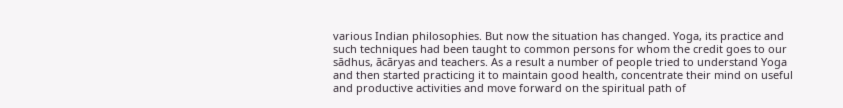various Indian philosophies. But now the situation has changed. Yoga, its practice and such techniques had been taught to common persons for whom the credit goes to our sādhus, ācāryas and teachers. As a result a number of people tried to understand Yoga and then started practicing it to maintain good health, concentrate their mind on useful and productive activities and move forward on the spiritual path of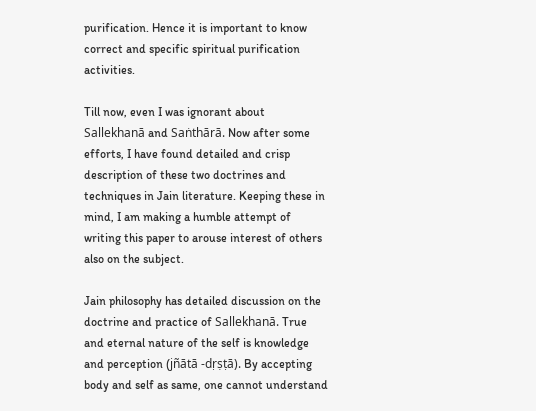purification. Hence it is important to know correct and specific spiritual purification activities.

Till now, even I was ignorant about Sallekhanā and Saṅthārā. Now after some efforts, I have found detailed and crisp description of these two doctrines and techniques in Jain literature. Keeping these in mind, I am making a humble attempt of writing this paper to arouse interest of others also on the subject.

Jain philosophy has detailed discussion on the doctrine and practice of Sallekhanā. True and eternal nature of the self is knowledge and perception (jñātā -dṛṣṭā). By accepting body and self as same, one cannot understand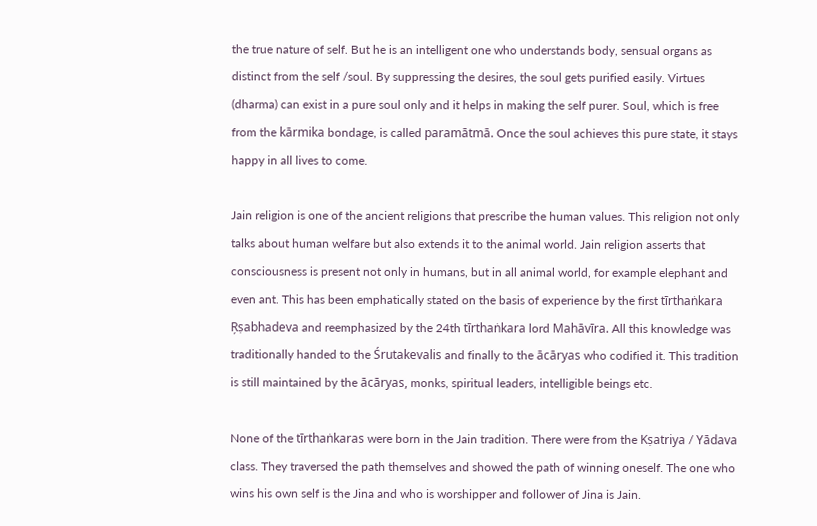the true nature of self. But he is an intelligent one who understands body, sensual organs as distinct from the self /soul. By suppressing the desires, the soul gets purified easily. Virtues (dharma) can exist in a pure soul only and it helps in making the self purer. Soul, which is free from the kārmika bondage, is called paramātmā. Once the soul achieves this pure state, it stays happy in all lives to come.

Jain religion is one of the ancient religions that prescribe the human values. This religion not only talks about human welfare but also extends it to the animal world. Jain religion asserts that consciousness is present not only in humans, but in all animal world, for example elephant and even ant. This has been emphatically stated on the basis of experience by the first tīrthaṅkara Ŗṣabhadeva and reemphasized by the 24th tīrthaṅkara lord Mahāvīra. All this knowledge was traditionally handed to the Śrutakevalis and finally to the ācāryas who codified it. This tradition is still maintained by the ācāryas, monks, spiritual leaders, intelligible beings etc.

None of the tīrthaṅkaras were born in the Jain tradition. There were from the Kṣatriya / Yādava class. They traversed the path themselves and showed the path of winning oneself. The one who wins his own self is the Jina and who is worshipper and follower of Jina is Jain.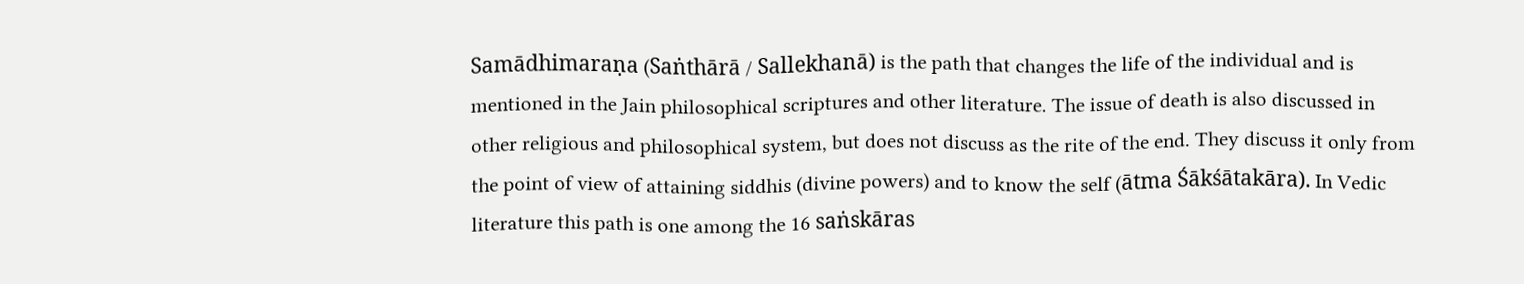Samādhimaraṇa (Saṅthārā / Sallekhanā) is the path that changes the life of the individual and is mentioned in the Jain philosophical scriptures and other literature. The issue of death is also discussed in other religious and philosophical system, but does not discuss as the rite of the end. They discuss it only from the point of view of attaining siddhis (divine powers) and to know the self (ātma Śākśātakāra). In Vedic literature this path is one among the 16 saṅskāras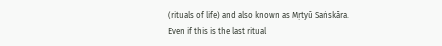(rituals of life) and also known as Mṛtyū Saṅskāra. Even if this is the last ritual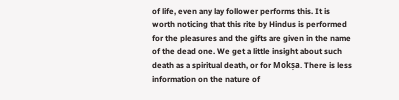of life, even any lay follower performs this. It is worth noticing that this rite by Hindus is performed for the pleasures and the gifts are given in the name of the dead one. We get a little insight about such death as a spiritual death, or for Mokṣa. There is less information on the nature of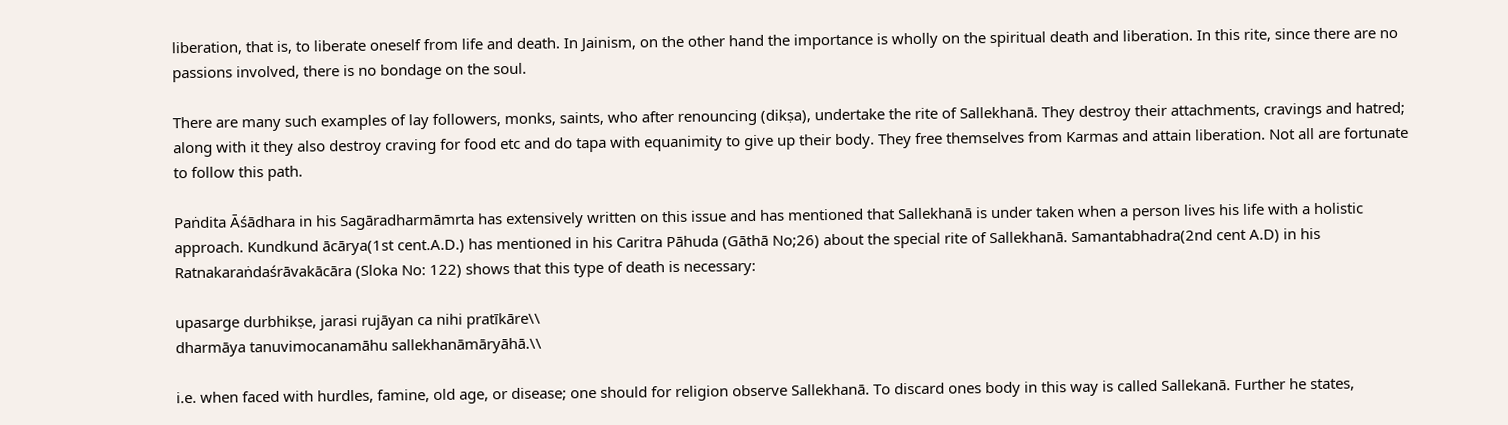liberation, that is, to liberate oneself from life and death. In Jainism, on the other hand the importance is wholly on the spiritual death and liberation. In this rite, since there are no passions involved, there is no bondage on the soul.

There are many such examples of lay followers, monks, saints, who after renouncing (dikṣa), undertake the rite of Sallekhanā. They destroy their attachments, cravings and hatred; along with it they also destroy craving for food etc and do tapa with equanimity to give up their body. They free themselves from Karmas and attain liberation. Not all are fortunate to follow this path.

Paṅdita Āśādhara in his Sagāradharmāmrta has extensively written on this issue and has mentioned that Sallekhanā is under taken when a person lives his life with a holistic approach. Kundkund ācārya(1st cent.A.D.) has mentioned in his Caritra Pāhuda (Gāthā No;26) about the special rite of Sallekhanā. Samantabhadra(2nd cent A.D) in his Ratnakaraṅdaśrāvakācāra (Sloka No: 122) shows that this type of death is necessary:

upasarge durbhikṣe, jarasi rujāyan ca nihi pratīkāre\\
dharmāya tanuvimocanamāhu sallekhanāmāryāhā.\\

i.e. when faced with hurdles, famine, old age, or disease; one should for religion observe Sallekhanā. To discard ones body in this way is called Sallekanā. Further he states,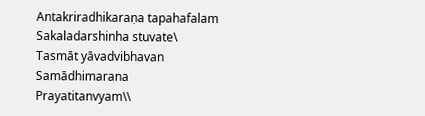Antakriradhikaraṇa tapahafalam Sakaladarshinha stuvate\
Tasmāt yāvadvibhavan Samādhimarana Prayatitanvyam\\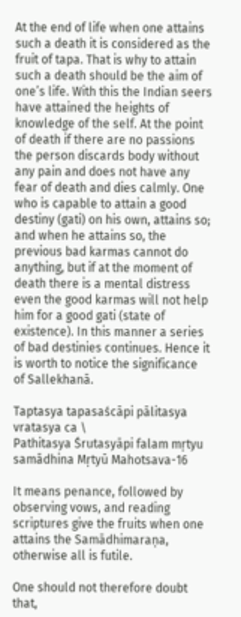At the end of life when one attains such a death it is considered as the fruit of tapa. That is why to attain such a death should be the aim of one’s life. With this the Indian seers have attained the heights of knowledge of the self. At the point of death if there are no passions the person discards body without any pain and does not have any fear of death and dies calmly. One who is capable to attain a good destiny (gati) on his own, attains so; and when he attains so, the previous bad karmas cannot do anything, but if at the moment of death there is a mental distress even the good karmas will not help him for a good gati (state of existence). In this manner a series of bad destinies continues. Hence it is worth to notice the significance of Sallekhanā.

Taptasya tapasaścāpi pālitasya vratasya ca \
Pathitasya Śrutasyāpi falam mṛtyu samādhina Mṛtyū Mahotsava-16

It means penance, followed by observing vows, and reading scriptures give the fruits when one attains the Samādhimaraṇa, otherwise all is futile.

One should not therefore doubt that,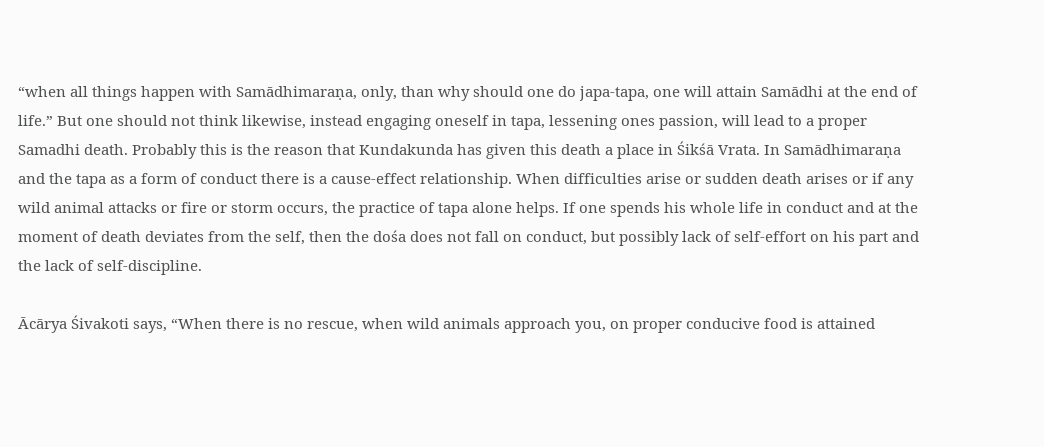“when all things happen with Samādhimaraṇa, only, than why should one do japa-tapa, one will attain Samādhi at the end of life.” But one should not think likewise, instead engaging oneself in tapa, lessening ones passion, will lead to a proper Samadhi death. Probably this is the reason that Kundakunda has given this death a place in Śikśā Vrata. In Samādhimaraṇa and the tapa as a form of conduct there is a cause-effect relationship. When difficulties arise or sudden death arises or if any wild animal attacks or fire or storm occurs, the practice of tapa alone helps. If one spends his whole life in conduct and at the moment of death deviates from the self, then the dośa does not fall on conduct, but possibly lack of self-effort on his part and the lack of self-discipline.

Ācārya Śivakoti says, “When there is no rescue, when wild animals approach you, on proper conducive food is attained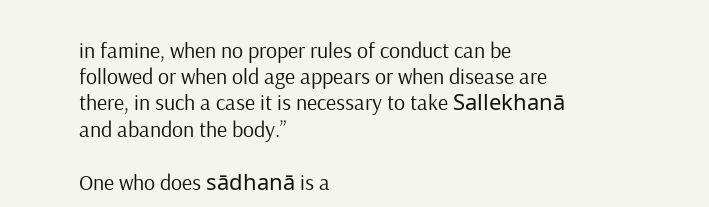in famine, when no proper rules of conduct can be followed or when old age appears or when disease are there, in such a case it is necessary to take Sallekhanā and abandon the body.”

One who does sādhanā is a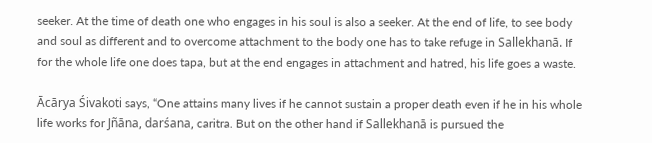seeker. At the time of death one who engages in his soul is also a seeker. At the end of life, to see body and soul as different and to overcome attachment to the body one has to take refuge in Sallekhanā. If for the whole life one does tapa, but at the end engages in attachment and hatred, his life goes a waste.

Ācārya Śivakoti says, “One attains many lives if he cannot sustain a proper death even if he in his whole life works for Jñāna, darśana, caritra. But on the other hand if Sallekhanā is pursued the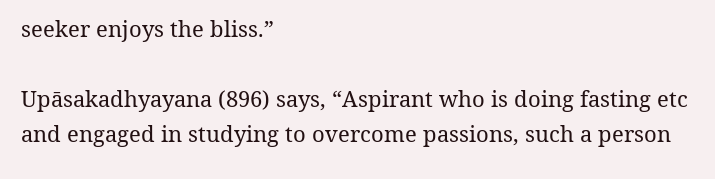seeker enjoys the bliss.”

Upāsakadhyayana (896) says, “Aspirant who is doing fasting etc and engaged in studying to overcome passions, such a person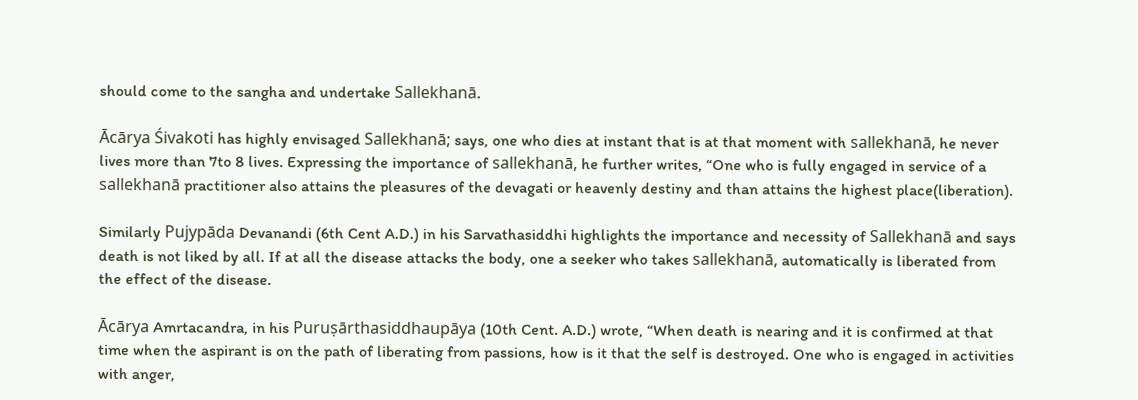should come to the sangha and undertake Sallekhanā.

Ācārya Śivakoti has highly envisaged Sallekhanā; says, one who dies at instant that is at that moment with sallekhanā, he never lives more than 7to 8 lives. Expressing the importance of sallekhanā, he further writes, “One who is fully engaged in service of a sallekhanā practitioner also attains the pleasures of the devagati or heavenly destiny and than attains the highest place(liberation).

Similarly Pujypāda Devanandi (6th Cent A.D.) in his Sarvathasiddhi highlights the importance and necessity of Sallekhanā and says death is not liked by all. If at all the disease attacks the body, one a seeker who takes sallekhanā, automatically is liberated from the effect of the disease.

Ācārya Amrtacandra, in his Puruṣārthasiddhaupāya (10th Cent. A.D.) wrote, “When death is nearing and it is confirmed at that time when the aspirant is on the path of liberating from passions, how is it that the self is destroyed. One who is engaged in activities with anger,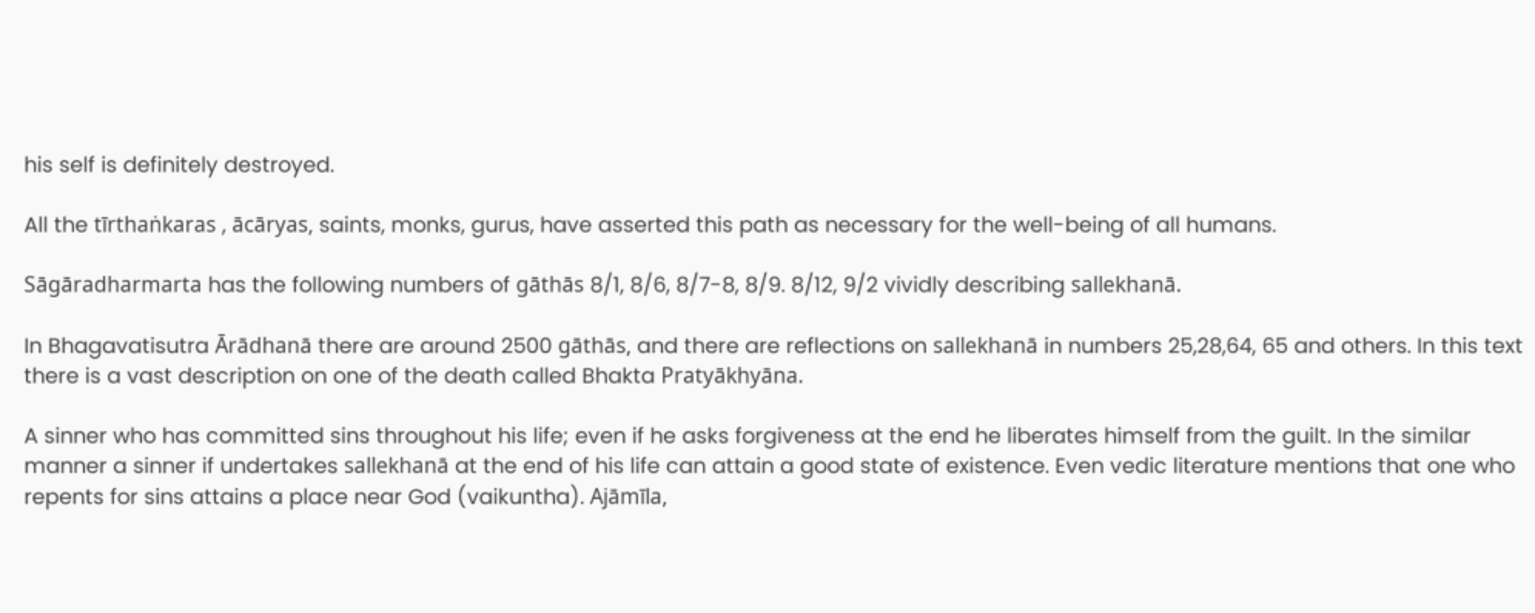his self is definitely destroyed.

All the tīrthaṅkaras , ācāryas, saints, monks, gurus, have asserted this path as necessary for the well-being of all humans.

Sāgāradharmarta has the following numbers of gāthās 8/1, 8/6, 8/7-8, 8/9. 8/12, 9/2 vividly describing sallekhanā.

In Bhagavatisutra Ārādhanā there are around 2500 gāthās, and there are reflections on sallekhanā in numbers 25,28,64, 65 and others. In this text there is a vast description on one of the death called Bhakta Pratyākhyāna.

A sinner who has committed sins throughout his life; even if he asks forgiveness at the end he liberates himself from the guilt. In the similar manner a sinner if undertakes sallekhanā at the end of his life can attain a good state of existence. Even vedic literature mentions that one who repents for sins attains a place near God (vaikuntha). Ajāmīla,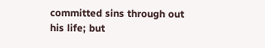committed sins through out his life; but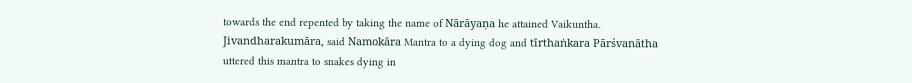towards the end repented by taking the name of Nārāyaṇa he attained Vaikuntha. Jivandharakumāra, said Namokāra Mantra to a dying dog and tīrthaṅkara Pārśvanātha uttered this mantra to snakes dying in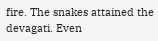fire. The snakes attained the devagati. Even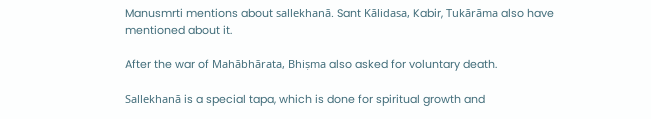Manusmrti mentions about sallekhanā. Sant Kālidasa, Kabir, Tukārāma also have mentioned about it.

After the war of Mahābhārata, Bhiṣma also asked for voluntary death.

Sallekhanā is a special tapa, which is done for spiritual growth and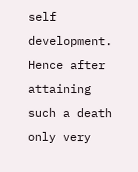self development. Hence after attaining such a death only very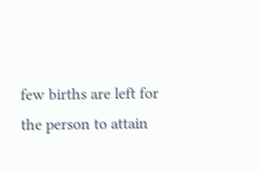few births are left for the person to attain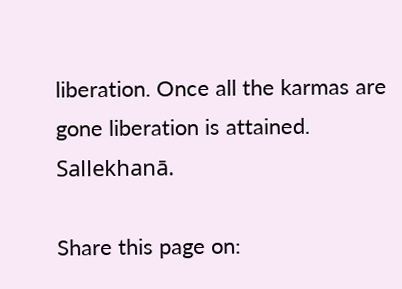liberation. Once all the karmas are gone liberation is attained. Sallekhanā.

Share this page on: